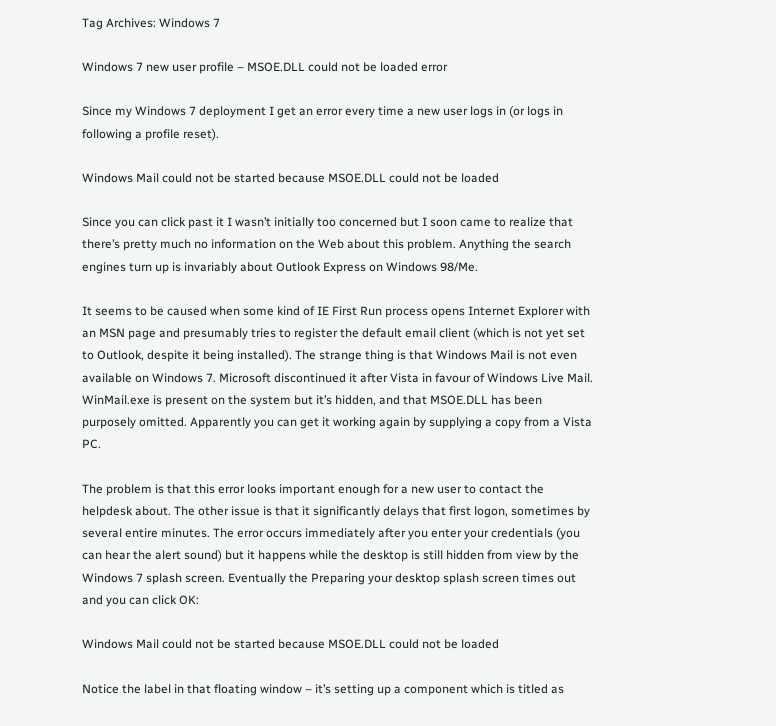Tag Archives: Windows 7

Windows 7 new user profile – MSOE.DLL could not be loaded error

Since my Windows 7 deployment I get an error every time a new user logs in (or logs in following a profile reset).

Windows Mail could not be started because MSOE.DLL could not be loaded

Since you can click past it I wasn’t initially too concerned but I soon came to realize that there’s pretty much no information on the Web about this problem. Anything the search engines turn up is invariably about Outlook Express on Windows 98/Me.

It seems to be caused when some kind of IE First Run process opens Internet Explorer with an MSN page and presumably tries to register the default email client (which is not yet set to Outlook, despite it being installed). The strange thing is that Windows Mail is not even available on Windows 7. Microsoft discontinued it after Vista in favour of Windows Live Mail. WinMail.exe is present on the system but it’s hidden, and that MSOE.DLL has been purposely omitted. Apparently you can get it working again by supplying a copy from a Vista PC.

The problem is that this error looks important enough for a new user to contact the helpdesk about. The other issue is that it significantly delays that first logon, sometimes by several entire minutes. The error occurs immediately after you enter your credentials (you can hear the alert sound) but it happens while the desktop is still hidden from view by the Windows 7 splash screen. Eventually the Preparing your desktop splash screen times out and you can click OK:

Windows Mail could not be started because MSOE.DLL could not be loaded

Notice the label in that floating window – it’s setting up a component which is titled as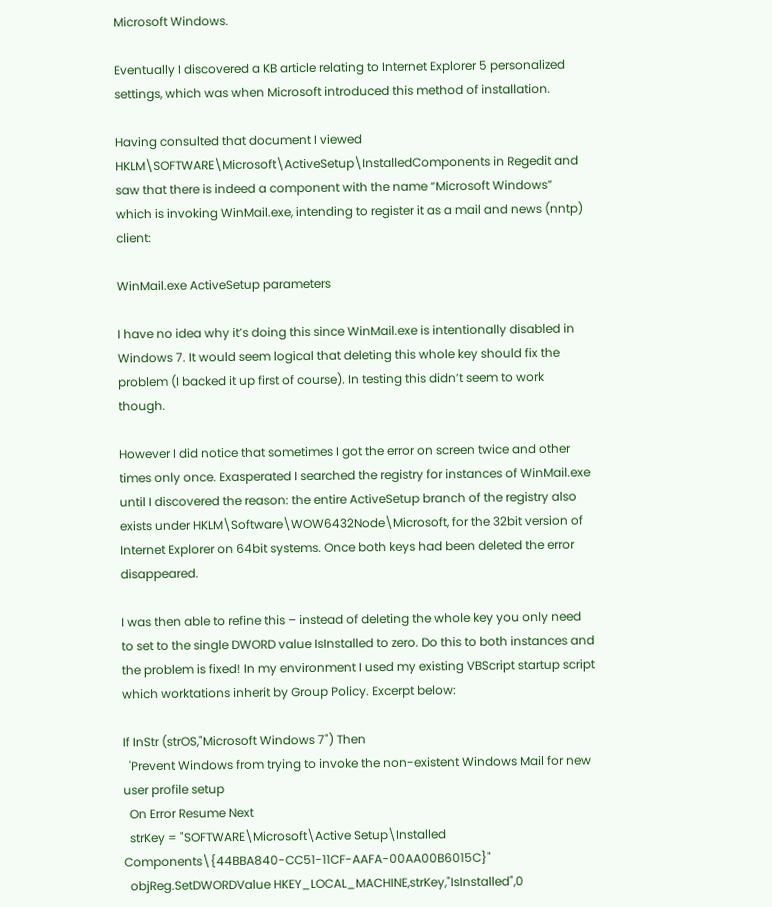Microsoft Windows.

Eventually I discovered a KB article relating to Internet Explorer 5 personalized settings, which was when Microsoft introduced this method of installation.

Having consulted that document I viewed HKLM\SOFTWARE\Microsoft\ActiveSetup\InstalledComponents in Regedit and saw that there is indeed a component with the name “Microsoft Windows” which is invoking WinMail.exe, intending to register it as a mail and news (nntp) client:

WinMail.exe ActiveSetup parameters

I have no idea why it’s doing this since WinMail.exe is intentionally disabled in Windows 7. It would seem logical that deleting this whole key should fix the problem (I backed it up first of course). In testing this didn’t seem to work though.

However I did notice that sometimes I got the error on screen twice and other times only once. Exasperated I searched the registry for instances of WinMail.exe until I discovered the reason: the entire ActiveSetup branch of the registry also exists under HKLM\Software\WOW6432Node\Microsoft, for the 32bit version of Internet Explorer on 64bit systems. Once both keys had been deleted the error disappeared.

I was then able to refine this – instead of deleting the whole key you only need to set to the single DWORD value IsInstalled to zero. Do this to both instances and the problem is fixed! In my environment I used my existing VBScript startup script which worktations inherit by Group Policy. Excerpt below:

If InStr (strOS,"Microsoft Windows 7") Then
  'Prevent Windows from trying to invoke the non-existent Windows Mail for new user profile setup
  On Error Resume Next
  strKey = "SOFTWARE\Microsoft\Active Setup\Installed Components\{44BBA840-CC51-11CF-AAFA-00AA00B6015C}"
  objReg.SetDWORDValue HKEY_LOCAL_MACHINE,strKey,"IsInstalled",0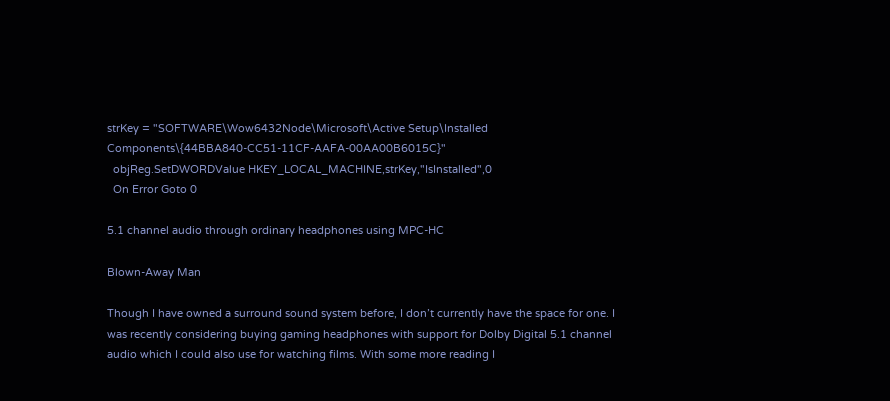strKey = "SOFTWARE\Wow6432Node\Microsoft\Active Setup\Installed Components\{44BBA840-CC51-11CF-AAFA-00AA00B6015C}"
  objReg.SetDWORDValue HKEY_LOCAL_MACHINE,strKey,"IsInstalled",0
  On Error Goto 0

5.1 channel audio through ordinary headphones using MPC-HC

Blown-Away Man

Though I have owned a surround sound system before, I don’t currently have the space for one. I was recently considering buying gaming headphones with support for Dolby Digital 5.1 channel audio which I could also use for watching films. With some more reading I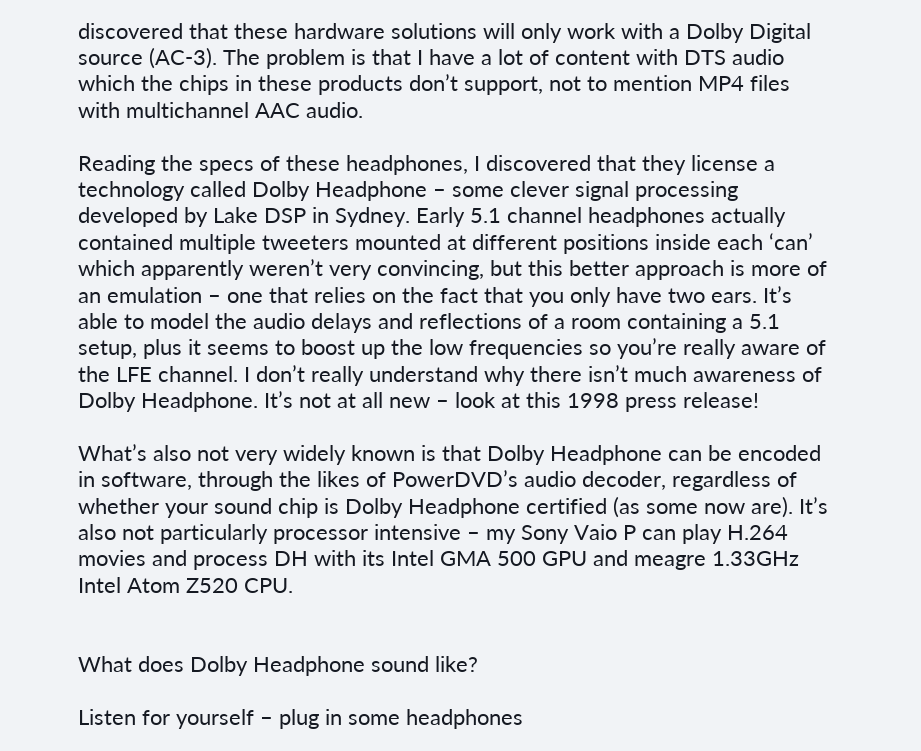discovered that these hardware solutions will only work with a Dolby Digital source (AC-3). The problem is that I have a lot of content with DTS audio which the chips in these products don’t support, not to mention MP4 files with multichannel AAC audio.

Reading the specs of these headphones, I discovered that they license a technology called Dolby Headphone – some clever signal processing developed by Lake DSP in Sydney. Early 5.1 channel headphones actually contained multiple tweeters mounted at different positions inside each ‘can’ which apparently weren’t very convincing, but this better approach is more of an emulation – one that relies on the fact that you only have two ears. It’s able to model the audio delays and reflections of a room containing a 5.1 setup, plus it seems to boost up the low frequencies so you’re really aware of the LFE channel. I don’t really understand why there isn’t much awareness of Dolby Headphone. It’s not at all new – look at this 1998 press release!

What’s also not very widely known is that Dolby Headphone can be encoded in software, through the likes of PowerDVD’s audio decoder, regardless of whether your sound chip is Dolby Headphone certified (as some now are). It’s also not particularly processor intensive – my Sony Vaio P can play H.264 movies and process DH with its Intel GMA 500 GPU and meagre 1.33GHz Intel Atom Z520 CPU.


What does Dolby Headphone sound like?

Listen for yourself – plug in some headphones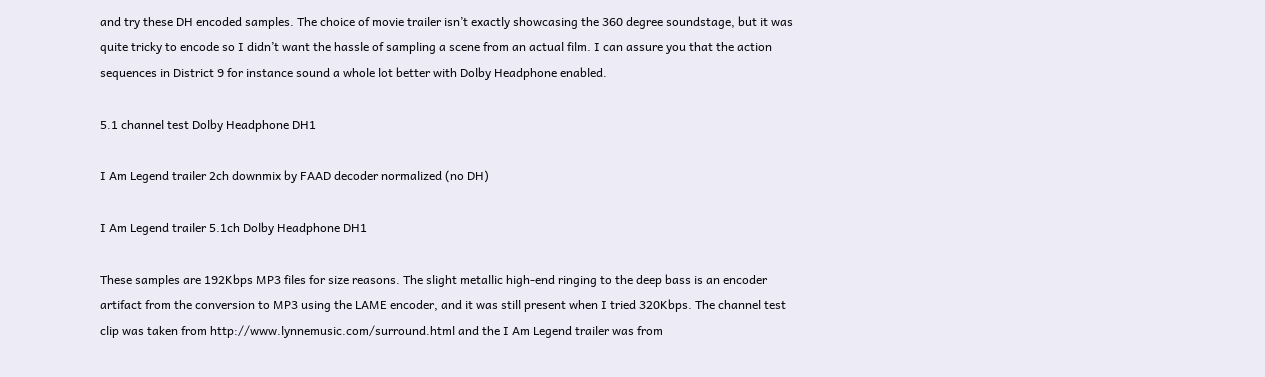and try these DH encoded samples. The choice of movie trailer isn’t exactly showcasing the 360 degree soundstage, but it was quite tricky to encode so I didn’t want the hassle of sampling a scene from an actual film. I can assure you that the action sequences in District 9 for instance sound a whole lot better with Dolby Headphone enabled.

5.1 channel test Dolby Headphone DH1

I Am Legend trailer 2ch downmix by FAAD decoder normalized (no DH)

I Am Legend trailer 5.1ch Dolby Headphone DH1

These samples are 192Kbps MP3 files for size reasons. The slight metallic high-end ringing to the deep bass is an encoder artifact from the conversion to MP3 using the LAME encoder, and it was still present when I tried 320Kbps. The channel test clip was taken from http://www.lynnemusic.com/surround.html and the I Am Legend trailer was from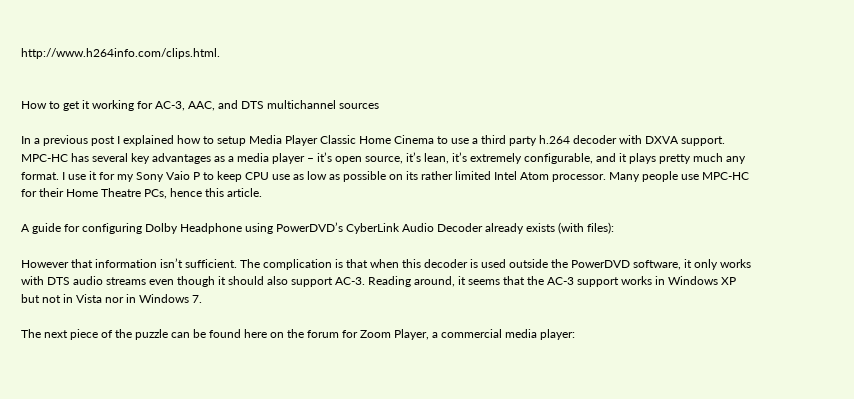http://www.h264info.com/clips.html.


How to get it working for AC-3, AAC, and DTS multichannel sources

In a previous post I explained how to setup Media Player Classic Home Cinema to use a third party h.264 decoder with DXVA support. MPC-HC has several key advantages as a media player – it’s open source, it’s lean, it’s extremely configurable, and it plays pretty much any format. I use it for my Sony Vaio P to keep CPU use as low as possible on its rather limited Intel Atom processor. Many people use MPC-HC for their Home Theatre PCs, hence this article.

A guide for configuring Dolby Headphone using PowerDVD’s CyberLink Audio Decoder already exists (with files):

However that information isn’t sufficient. The complication is that when this decoder is used outside the PowerDVD software, it only works with DTS audio streams even though it should also support AC-3. Reading around, it seems that the AC-3 support works in Windows XP but not in Vista nor in Windows 7.

The next piece of the puzzle can be found here on the forum for Zoom Player, a commercial media player: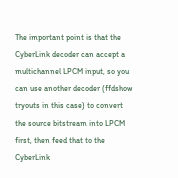The important point is that the CyberLink decoder can accept a multichannel LPCM input, so you can use another decoder (ffdshow tryouts in this case) to convert the source bitstream into LPCM first, then feed that to the CyberLink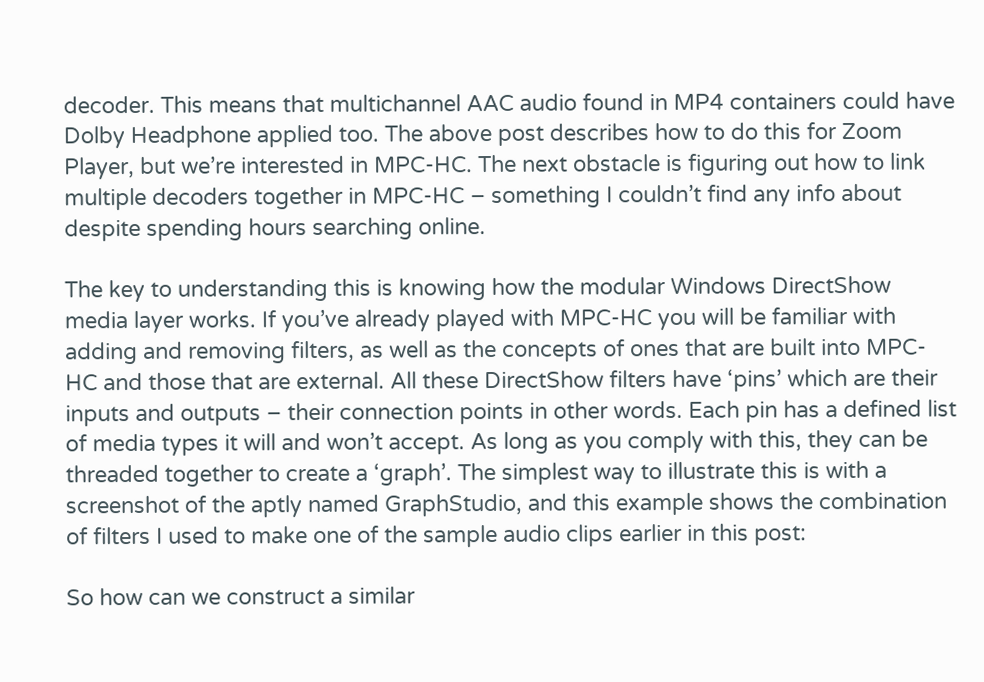decoder. This means that multichannel AAC audio found in MP4 containers could have Dolby Headphone applied too. The above post describes how to do this for Zoom Player, but we’re interested in MPC-HC. The next obstacle is figuring out how to link multiple decoders together in MPC-HC – something I couldn’t find any info about despite spending hours searching online.

The key to understanding this is knowing how the modular Windows DirectShow media layer works. If you’ve already played with MPC-HC you will be familiar with adding and removing filters, as well as the concepts of ones that are built into MPC-HC and those that are external. All these DirectShow filters have ‘pins’ which are their inputs and outputs – their connection points in other words. Each pin has a defined list of media types it will and won’t accept. As long as you comply with this, they can be threaded together to create a ‘graph’. The simplest way to illustrate this is with a screenshot of the aptly named GraphStudio, and this example shows the combination of filters I used to make one of the sample audio clips earlier in this post:

So how can we construct a similar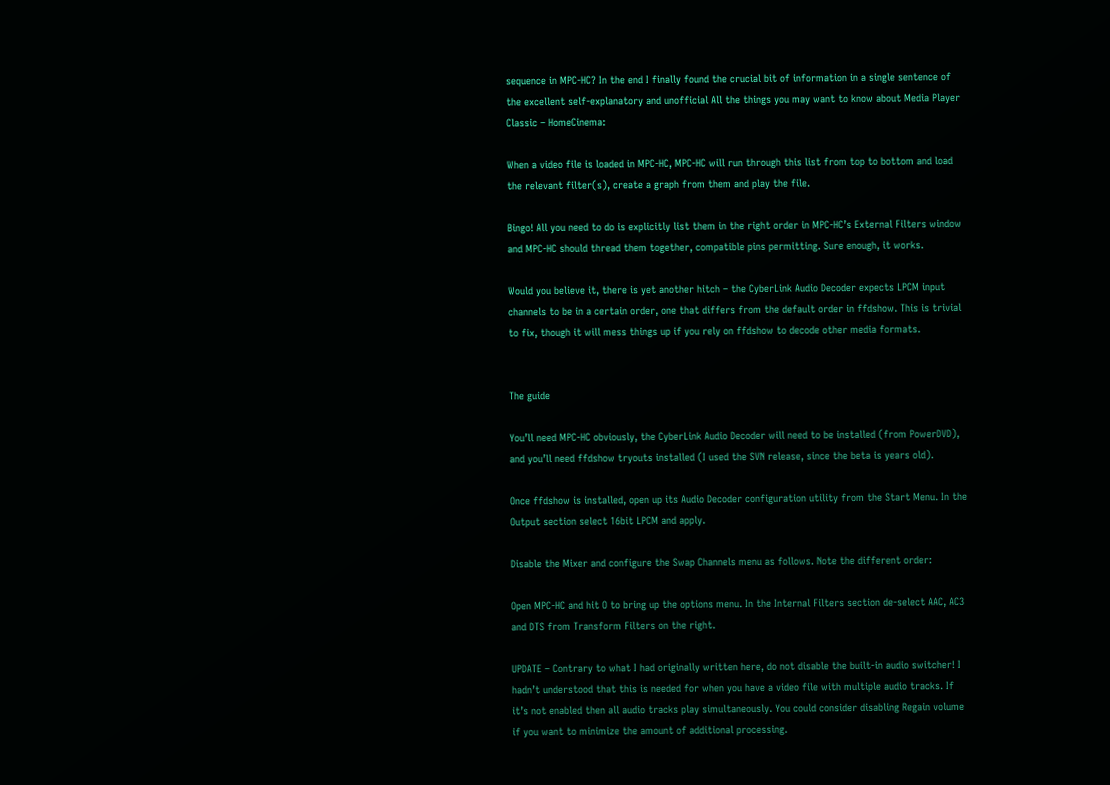sequence in MPC-HC? In the end I finally found the crucial bit of information in a single sentence of the excellent self-explanatory and unofficial All the things you may want to know about Media Player Classic – HomeCinema:

When a video file is loaded in MPC-HC, MPC-HC will run through this list from top to bottom and load the relevant filter(s), create a graph from them and play the file.

Bingo! All you need to do is explicitly list them in the right order in MPC-HC’s External Filters window and MPC-HC should thread them together, compatible pins permitting. Sure enough, it works.

Would you believe it, there is yet another hitch – the CyberLink Audio Decoder expects LPCM input channels to be in a certain order, one that differs from the default order in ffdshow. This is trivial to fix, though it will mess things up if you rely on ffdshow to decode other media formats.


The guide

You’ll need MPC-HC obviously, the CyberLink Audio Decoder will need to be installed (from PowerDVD), and you’ll need ffdshow tryouts installed (I used the SVN release, since the beta is years old).

Once ffdshow is installed, open up its Audio Decoder configuration utility from the Start Menu. In the Output section select 16bit LPCM and apply.

Disable the Mixer and configure the Swap Channels menu as follows. Note the different order:

Open MPC-HC and hit O to bring up the options menu. In the Internal Filters section de-select AAC, AC3 and DTS from Transform Filters on the right.

UPDATE – Contrary to what I had originally written here, do not disable the built-in audio switcher! I hadn’t understood that this is needed for when you have a video file with multiple audio tracks. If it’s not enabled then all audio tracks play simultaneously. You could consider disabling Regain volume if you want to minimize the amount of additional processing.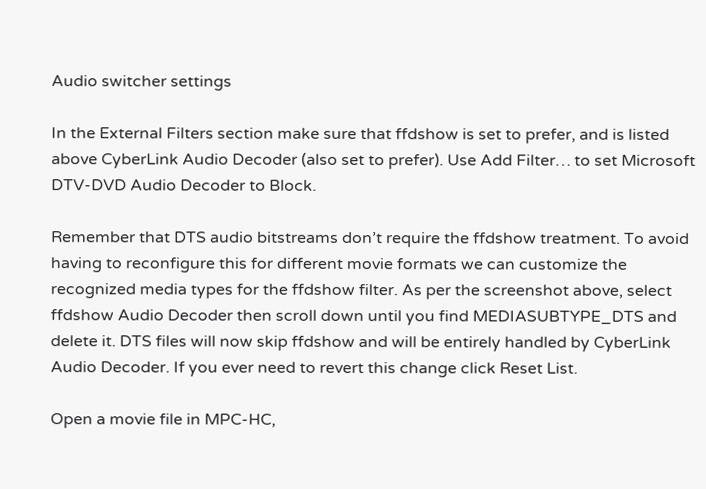Audio switcher settings

In the External Filters section make sure that ffdshow is set to prefer, and is listed above CyberLink Audio Decoder (also set to prefer). Use Add Filter… to set Microsoft DTV-DVD Audio Decoder to Block.

Remember that DTS audio bitstreams don’t require the ffdshow treatment. To avoid having to reconfigure this for different movie formats we can customize the recognized media types for the ffdshow filter. As per the screenshot above, select ffdshow Audio Decoder then scroll down until you find MEDIASUBTYPE_DTS and delete it. DTS files will now skip ffdshow and will be entirely handled by CyberLink Audio Decoder. If you ever need to revert this change click Reset List.

Open a movie file in MPC-HC,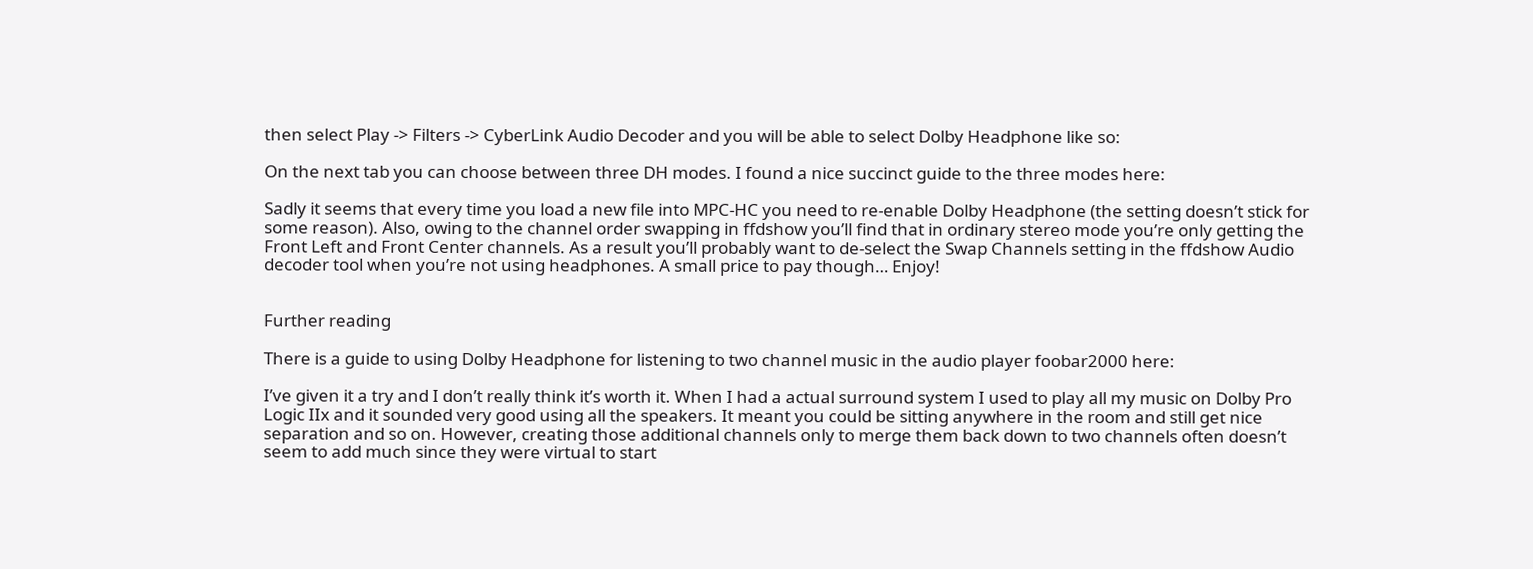then select Play -> Filters -> CyberLink Audio Decoder and you will be able to select Dolby Headphone like so:

On the next tab you can choose between three DH modes. I found a nice succinct guide to the three modes here:

Sadly it seems that every time you load a new file into MPC-HC you need to re-enable Dolby Headphone (the setting doesn’t stick for some reason). Also, owing to the channel order swapping in ffdshow you’ll find that in ordinary stereo mode you’re only getting the Front Left and Front Center channels. As a result you’ll probably want to de-select the Swap Channels setting in the ffdshow Audio decoder tool when you’re not using headphones. A small price to pay though… Enjoy!


Further reading

There is a guide to using Dolby Headphone for listening to two channel music in the audio player foobar2000 here:

I’ve given it a try and I don’t really think it’s worth it. When I had a actual surround system I used to play all my music on Dolby Pro Logic IIx and it sounded very good using all the speakers. It meant you could be sitting anywhere in the room and still get nice separation and so on. However, creating those additional channels only to merge them back down to two channels often doesn’t seem to add much since they were virtual to start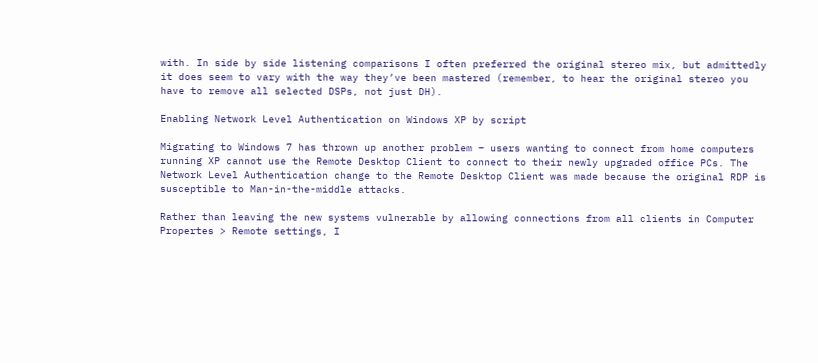with. In side by side listening comparisons I often preferred the original stereo mix, but admittedly it does seem to vary with the way they’ve been mastered (remember, to hear the original stereo you have to remove all selected DSPs, not just DH).

Enabling Network Level Authentication on Windows XP by script

Migrating to Windows 7 has thrown up another problem – users wanting to connect from home computers running XP cannot use the Remote Desktop Client to connect to their newly upgraded office PCs. The Network Level Authentication change to the Remote Desktop Client was made because the original RDP is susceptible to Man-in-the-middle attacks.

Rather than leaving the new systems vulnerable by allowing connections from all clients in Computer Propertes > Remote settings, I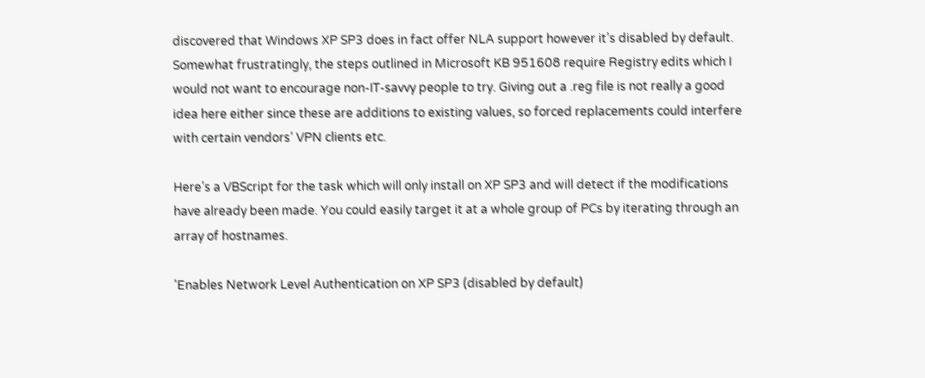discovered that Windows XP SP3 does in fact offer NLA support however it’s disabled by default. Somewhat frustratingly, the steps outlined in Microsoft KB 951608 require Registry edits which I would not want to encourage non-IT-savvy people to try. Giving out a .reg file is not really a good idea here either since these are additions to existing values, so forced replacements could interfere with certain vendors’ VPN clients etc.

Here’s a VBScript for the task which will only install on XP SP3 and will detect if the modifications have already been made. You could easily target it at a whole group of PCs by iterating through an array of hostnames.

'Enables Network Level Authentication on XP SP3 (disabled by default)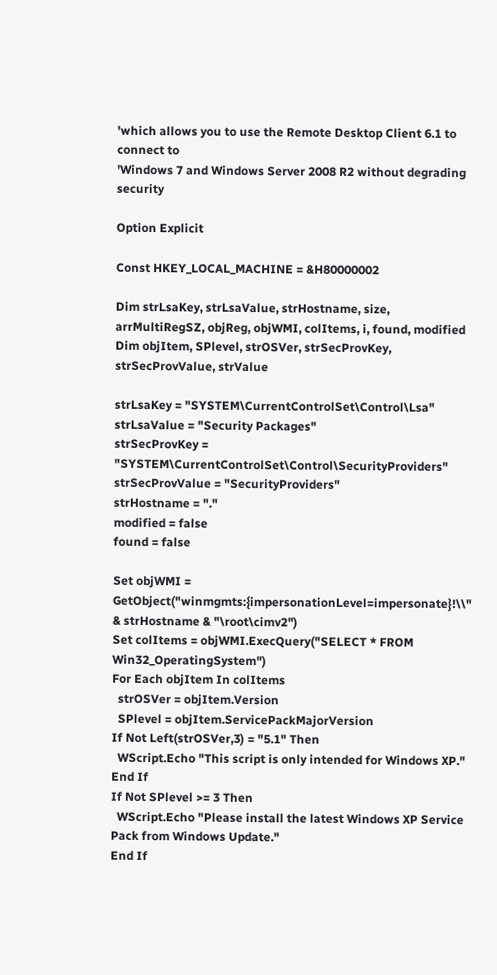'which allows you to use the Remote Desktop Client 6.1 to connect to
'Windows 7 and Windows Server 2008 R2 without degrading security

Option Explicit

Const HKEY_LOCAL_MACHINE = &H80000002

Dim strLsaKey, strLsaValue, strHostname, size, arrMultiRegSZ, objReg, objWMI, colItems, i, found, modified
Dim objItem, SPlevel, strOSVer, strSecProvKey, strSecProvValue, strValue

strLsaKey = "SYSTEM\CurrentControlSet\Control\Lsa"
strLsaValue = "Security Packages"
strSecProvKey = "SYSTEM\CurrentControlSet\Control\SecurityProviders"
strSecProvValue = "SecurityProviders"
strHostname = "."
modified = false
found = false

Set objWMI = GetObject("winmgmts:{impersonationLevel=impersonate}!\\" & strHostname & "\root\cimv2")
Set colItems = objWMI.ExecQuery("SELECT * FROM Win32_OperatingSystem")
For Each objItem In colItems
  strOSVer = objItem.Version
  SPlevel = objItem.ServicePackMajorVersion
If Not Left(strOSVer,3) = "5.1" Then
  WScript.Echo "This script is only intended for Windows XP."
End If
If Not SPlevel >= 3 Then
  WScript.Echo "Please install the latest Windows XP Service Pack from Windows Update."
End If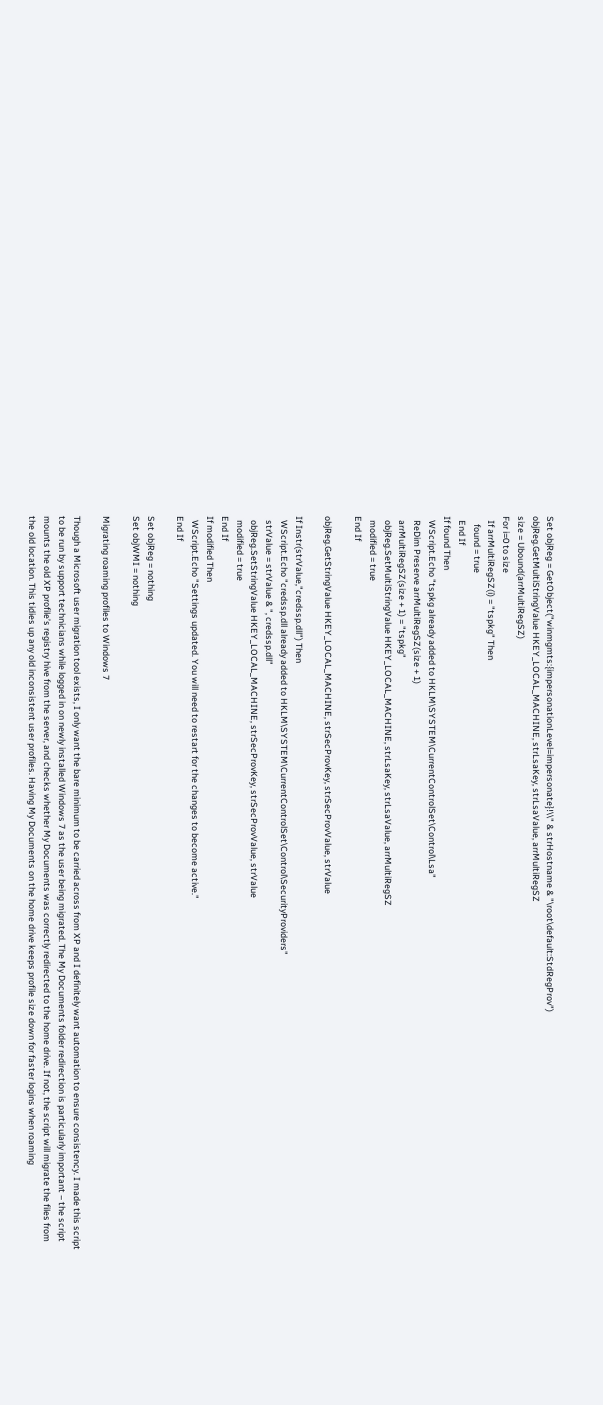Set objReg = GetObject("winmgmts:{impersonationLevel=impersonate}!\\" & strHostname & "\root\default:StdRegProv")
objReg.GetMultiStringValue HKEY_LOCAL_MACHINE, strLsaKey, strLsaValue, arrMultiRegSZ
size = Ubound(arrMultiRegSZ)
For i=0 to size
  If arrMultiRegSZ(i) = "tspkg" Then
    found = true
  End If
If found Then
  WScript.Echo "tspkg already added to HKLM\SYSTEM\CurrentControlSet\Control\Lsa"
  ReDim Preserve arrMultiRegSZ(size + 1)
  arrMultiRegSZ(size + 1) = "tspkg"
  objReg.SetMultiStringValue HKEY_LOCAL_MACHINE, strLsaKey, strLsaValue, arrMultiRegSZ
  modified = true
End If

objReg.GetStringValue HKEY_LOCAL_MACHINE, strSecProvKey, strSecProvValue, strValue

If Instr(strValue,"credssp.dll") Then
  WScript.Echo "credssp.dll already added to HKLM\SYSTEM\CurrentControlSet\Control\SecurityProviders"
  strValue = strValue & ", credssp.dll"
  objReg.SetStringValue HKEY_LOCAL_MACHINE, strSecProvKey, strSecProvValue, strValue
  modified = true
End If
If modified Then
  WScript.Echo "Settings updated. You will need to restart for the changes to become active."
End If

Set objReg = nothing
Set objWMI = nothing

Migrating roaming profiles to Windows 7

Though a Microsoft user migration tool exists, I only want the bare minimum to be carried across from XP and I definitely want automation to ensure consistency. I made this script to be run by support technicians while logged in on newly installed Windows 7 as the user being migrated. The My Documents folder redirection is particularly important – the script mounts the old XP profile’s registry hive from the server, and checks whether My Documents was correctly redirected to the home drive. If not, the script will migrate the files from the old location. This tidies up any old inconsistent user profiles. Having My Documents on the home drive keeps profile size down for faster logins when roaming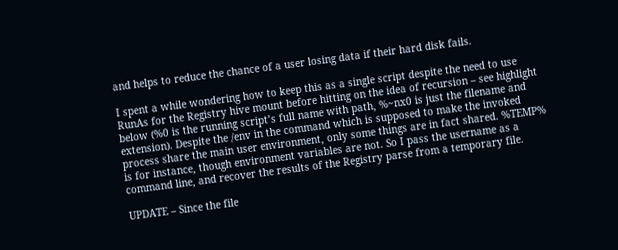and helps to reduce the chance of a user losing data if their hard disk fails.

I spent a while wondering how to keep this as a single script despite the need to use RunAs for the Registry hive mount before hitting on the idea of recursion – see highlight below (%0 is the running script’s full name with path, %~nx0 is just the filename and extension). Despite the /env in the command which is supposed to make the invoked process share the main user environment, only some things are in fact shared. %TEMP% is for instance, though environment variables are not. So I pass the username as a command line, and recover the results of the Registry parse from a temporary file.

UPDATE – Since the file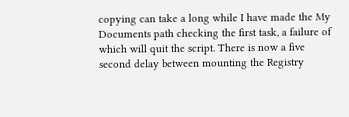copying can take a long while I have made the My Documents path checking the first task, a failure of which will quit the script. There is now a five second delay between mounting the Registry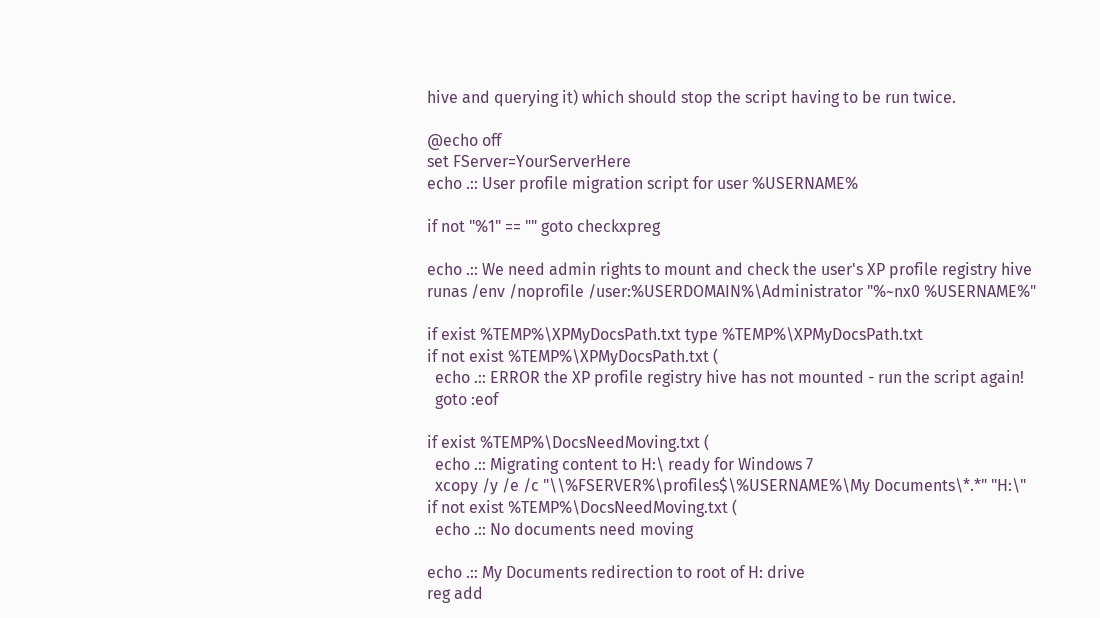hive and querying it) which should stop the script having to be run twice.

@echo off
set FServer=YourServerHere
echo .:: User profile migration script for user %USERNAME%

if not "%1" == "" goto checkxpreg

echo .:: We need admin rights to mount and check the user's XP profile registry hive
runas /env /noprofile /user:%USERDOMAIN%\Administrator "%~nx0 %USERNAME%"

if exist %TEMP%\XPMyDocsPath.txt type %TEMP%\XPMyDocsPath.txt
if not exist %TEMP%\XPMyDocsPath.txt (
  echo .:: ERROR the XP profile registry hive has not mounted - run the script again!
  goto :eof

if exist %TEMP%\DocsNeedMoving.txt (
  echo .:: Migrating content to H:\ ready for Windows 7
  xcopy /y /e /c "\\%FSERVER%\profiles$\%USERNAME%\My Documents\*.*" "H:\"
if not exist %TEMP%\DocsNeedMoving.txt (
  echo .:: No documents need moving

echo .:: My Documents redirection to root of H: drive
reg add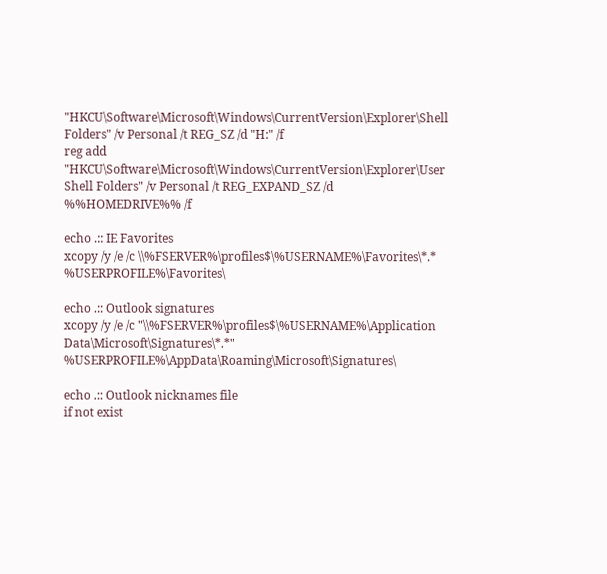"HKCU\Software\Microsoft\Windows\CurrentVersion\Explorer\Shell Folders" /v Personal /t REG_SZ /d "H:" /f
reg add "HKCU\Software\Microsoft\Windows\CurrentVersion\Explorer\User Shell Folders" /v Personal /t REG_EXPAND_SZ /d %%HOMEDRIVE%% /f

echo .:: IE Favorites
xcopy /y /e /c \\%FSERVER%\profiles$\%USERNAME%\Favorites\*.* %USERPROFILE%\Favorites\

echo .:: Outlook signatures
xcopy /y /e /c "\\%FSERVER%\profiles$\%USERNAME%\Application Data\Microsoft\Signatures\*.*" %USERPROFILE%\AppData\Roaming\Microsoft\Signatures\

echo .:: Outlook nicknames file
if not exist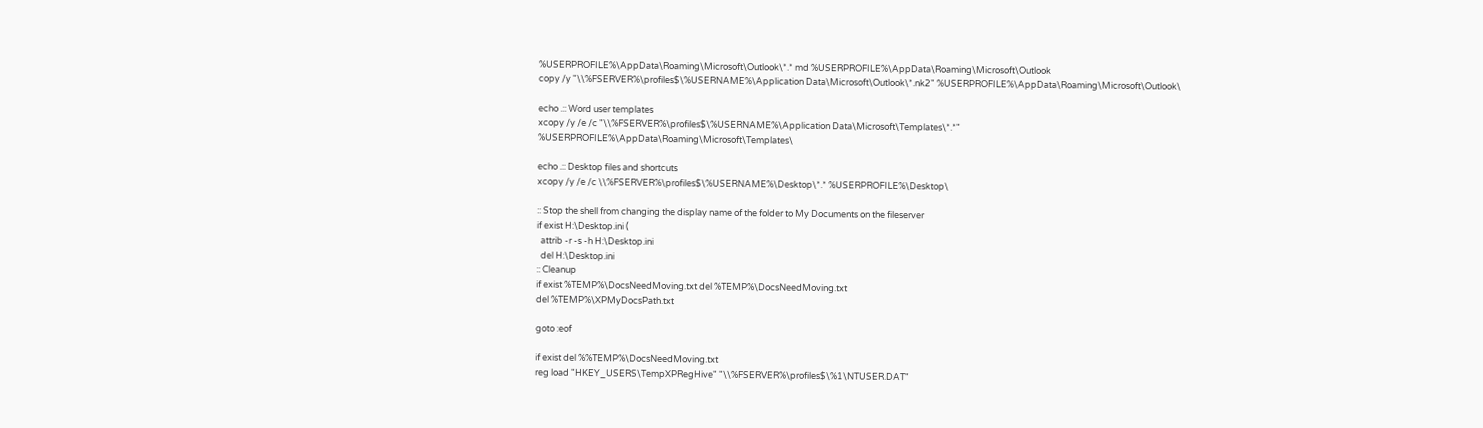%USERPROFILE%\AppData\Roaming\Microsoft\Outlook\*.* md %USERPROFILE%\AppData\Roaming\Microsoft\Outlook
copy /y "\\%FSERVER%\profiles$\%USERNAME%\Application Data\Microsoft\Outlook\*.nk2" %USERPROFILE%\AppData\Roaming\Microsoft\Outlook\

echo .:: Word user templates
xcopy /y /e /c "\\%FSERVER%\profiles$\%USERNAME%\Application Data\Microsoft\Templates\*.*" %USERPROFILE%\AppData\Roaming\Microsoft\Templates\

echo .:: Desktop files and shortcuts
xcopy /y /e /c \\%FSERVER%\profiles$\%USERNAME%\Desktop\*.* %USERPROFILE%\Desktop\

:: Stop the shell from changing the display name of the folder to My Documents on the fileserver
if exist H:\Desktop.ini (
  attrib -r -s -h H:\Desktop.ini
  del H:\Desktop.ini
:: Cleanup
if exist %TEMP%\DocsNeedMoving.txt del %TEMP%\DocsNeedMoving.txt
del %TEMP%\XPMyDocsPath.txt

goto :eof

if exist del %%TEMP%\DocsNeedMoving.txt
reg load "HKEY_USERS\TempXPRegHive" "\\%FSERVER%\profiles$\%1\NTUSER.DAT"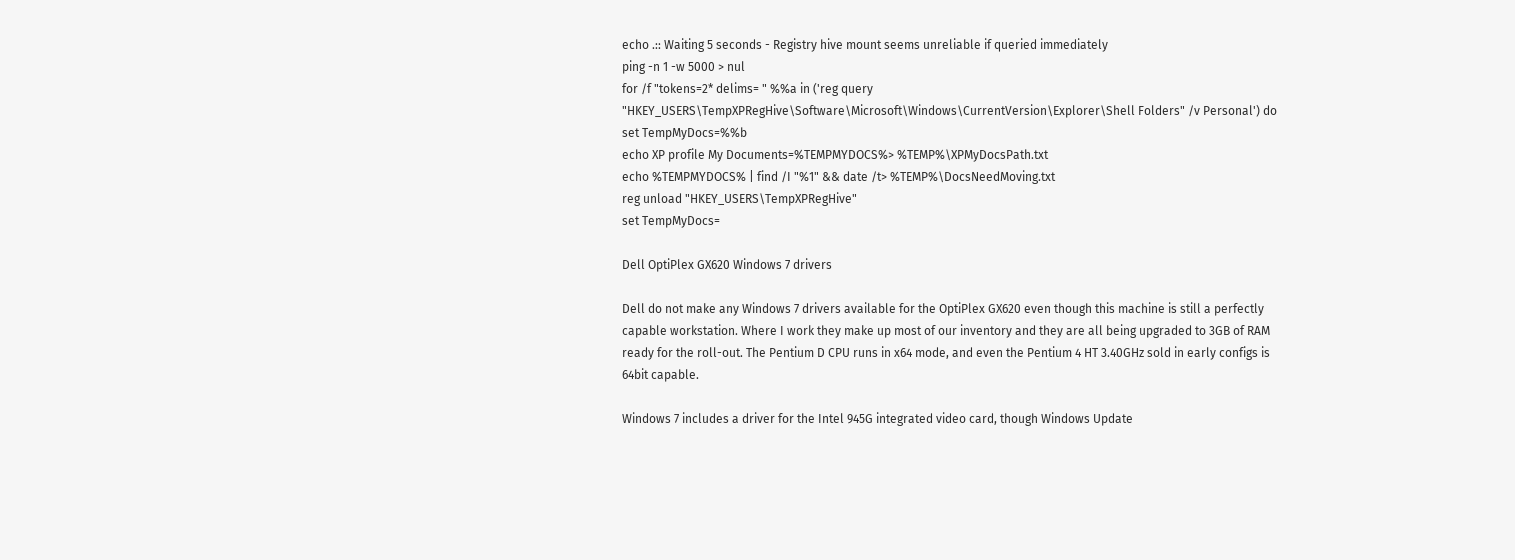echo .:: Waiting 5 seconds - Registry hive mount seems unreliable if queried immediately
ping -n 1 -w 5000 > nul
for /f "tokens=2* delims= " %%a in ('reg query "HKEY_USERS\TempXPRegHive\Software\Microsoft\Windows\CurrentVersion\Explorer\Shell Folders" /v Personal') do set TempMyDocs=%%b
echo XP profile My Documents=%TEMPMYDOCS%> %TEMP%\XPMyDocsPath.txt
echo %TEMPMYDOCS% | find /I "%1" && date /t> %TEMP%\DocsNeedMoving.txt
reg unload "HKEY_USERS\TempXPRegHive"
set TempMyDocs=

Dell OptiPlex GX620 Windows 7 drivers

Dell do not make any Windows 7 drivers available for the OptiPlex GX620 even though this machine is still a perfectly capable workstation. Where I work they make up most of our inventory and they are all being upgraded to 3GB of RAM ready for the roll-out. The Pentium D CPU runs in x64 mode, and even the Pentium 4 HT 3.40GHz sold in early configs is 64bit capable.

Windows 7 includes a driver for the Intel 945G integrated video card, though Windows Update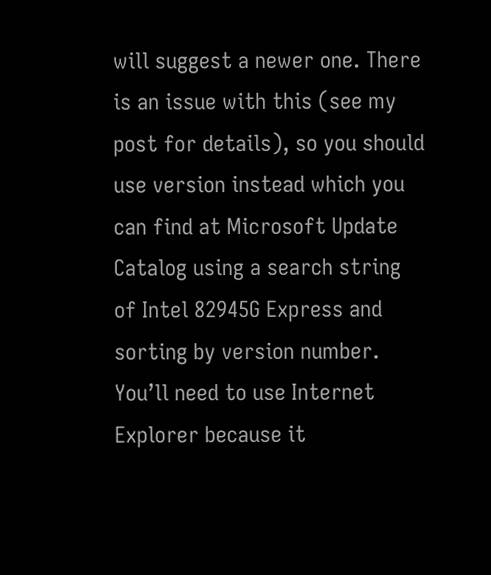will suggest a newer one. There is an issue with this (see my post for details), so you should use version instead which you can find at Microsoft Update Catalog using a search string of Intel 82945G Express and sorting by version number. You’ll need to use Internet Explorer because it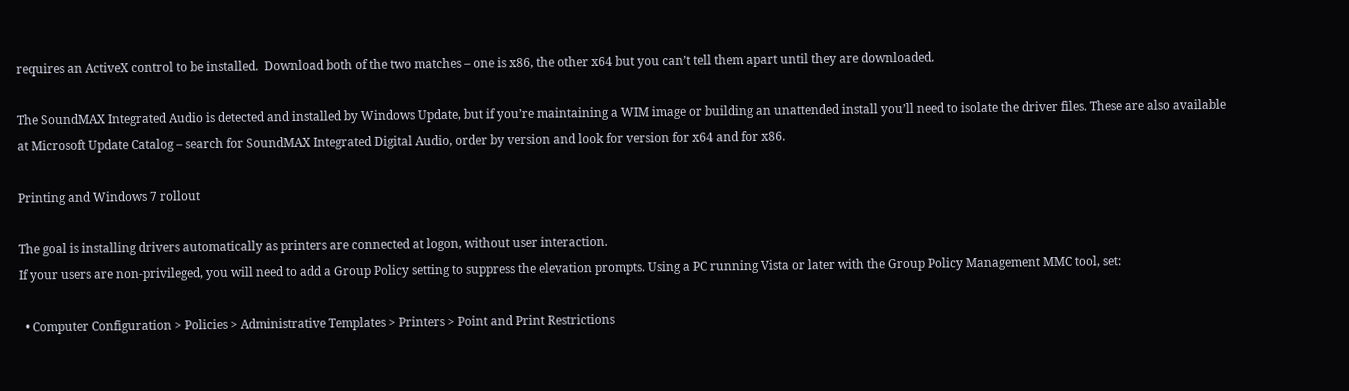requires an ActiveX control to be installed.  Download both of the two matches – one is x86, the other x64 but you can’t tell them apart until they are downloaded.

The SoundMAX Integrated Audio is detected and installed by Windows Update, but if you’re maintaining a WIM image or building an unattended install you’ll need to isolate the driver files. These are also available at Microsoft Update Catalog – search for SoundMAX Integrated Digital Audio, order by version and look for version for x64 and for x86.

Printing and Windows 7 rollout

The goal is installing drivers automatically as printers are connected at logon, without user interaction.
If your users are non-privileged, you will need to add a Group Policy setting to suppress the elevation prompts. Using a PC running Vista or later with the Group Policy Management MMC tool, set:

  • Computer Configuration > Policies > Administrative Templates > Printers > Point and Print Restrictions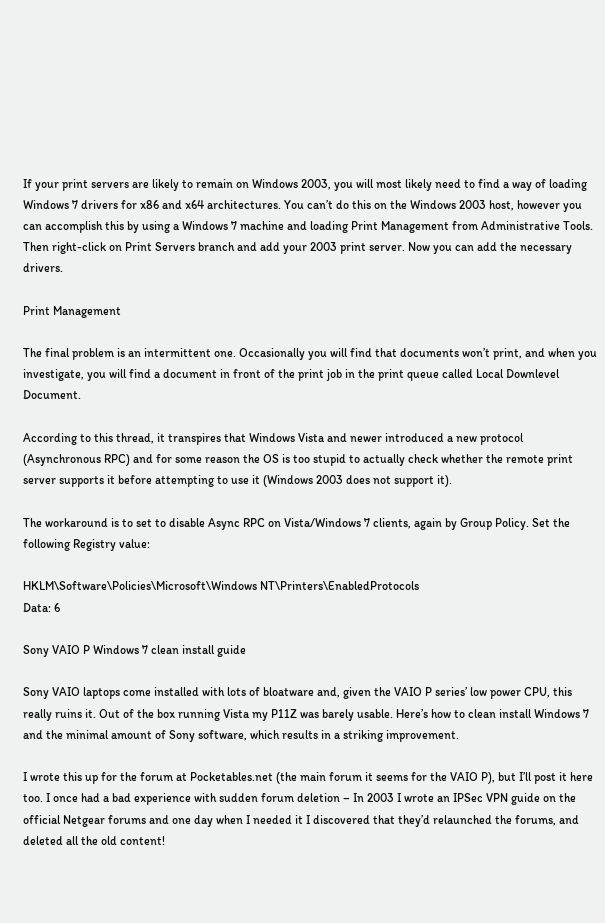If your print servers are likely to remain on Windows 2003, you will most likely need to find a way of loading Windows 7 drivers for x86 and x64 architectures. You can’t do this on the Windows 2003 host, however you can accomplish this by using a Windows 7 machine and loading Print Management from Administrative Tools. Then right-click on Print Servers branch and add your 2003 print server. Now you can add the necessary drivers.

Print Management

The final problem is an intermittent one. Occasionally you will find that documents won’t print, and when you investigate, you will find a document in front of the print job in the print queue called Local Downlevel Document.

According to this thread, it transpires that Windows Vista and newer introduced a new protocol (Asynchronous RPC) and for some reason the OS is too stupid to actually check whether the remote print server supports it before attempting to use it (Windows 2003 does not support it).

The workaround is to set to disable Async RPC on Vista/Windows 7 clients, again by Group Policy. Set the following Registry value:

HKLM\Software\Policies\Microsoft\Windows NT\Printers\EnabledProtocols
Data: 6

Sony VAIO P Windows 7 clean install guide

Sony VAIO laptops come installed with lots of bloatware and, given the VAIO P series’ low power CPU, this really ruins it. Out of the box running Vista my P11Z was barely usable. Here’s how to clean install Windows 7 and the minimal amount of Sony software, which results in a striking improvement.

I wrote this up for the forum at Pocketables.net (the main forum it seems for the VAIO P), but I’ll post it here too. I once had a bad experience with sudden forum deletion – In 2003 I wrote an IPSec VPN guide on the official Netgear forums and one day when I needed it I discovered that they’d relaunched the forums, and deleted all the old content!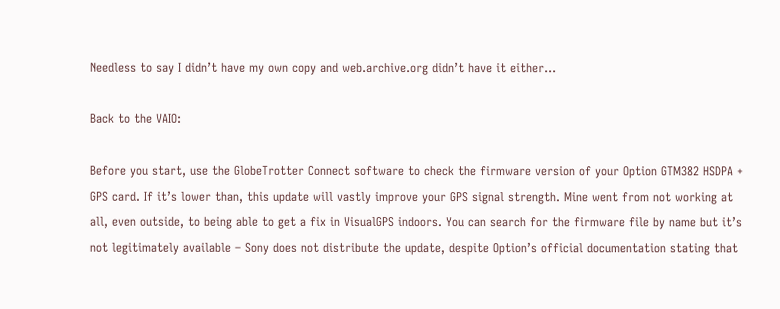Needless to say I didn’t have my own copy and web.archive.org didn’t have it either…

Back to the VAIO:

Before you start, use the GlobeTrotter Connect software to check the firmware version of your Option GTM382 HSDPA + GPS card. If it’s lower than, this update will vastly improve your GPS signal strength. Mine went from not working at all, even outside, to being able to get a fix in VisualGPS indoors. You can search for the firmware file by name but it’s not legitimately available – Sony does not distribute the update, despite Option’s official documentation stating that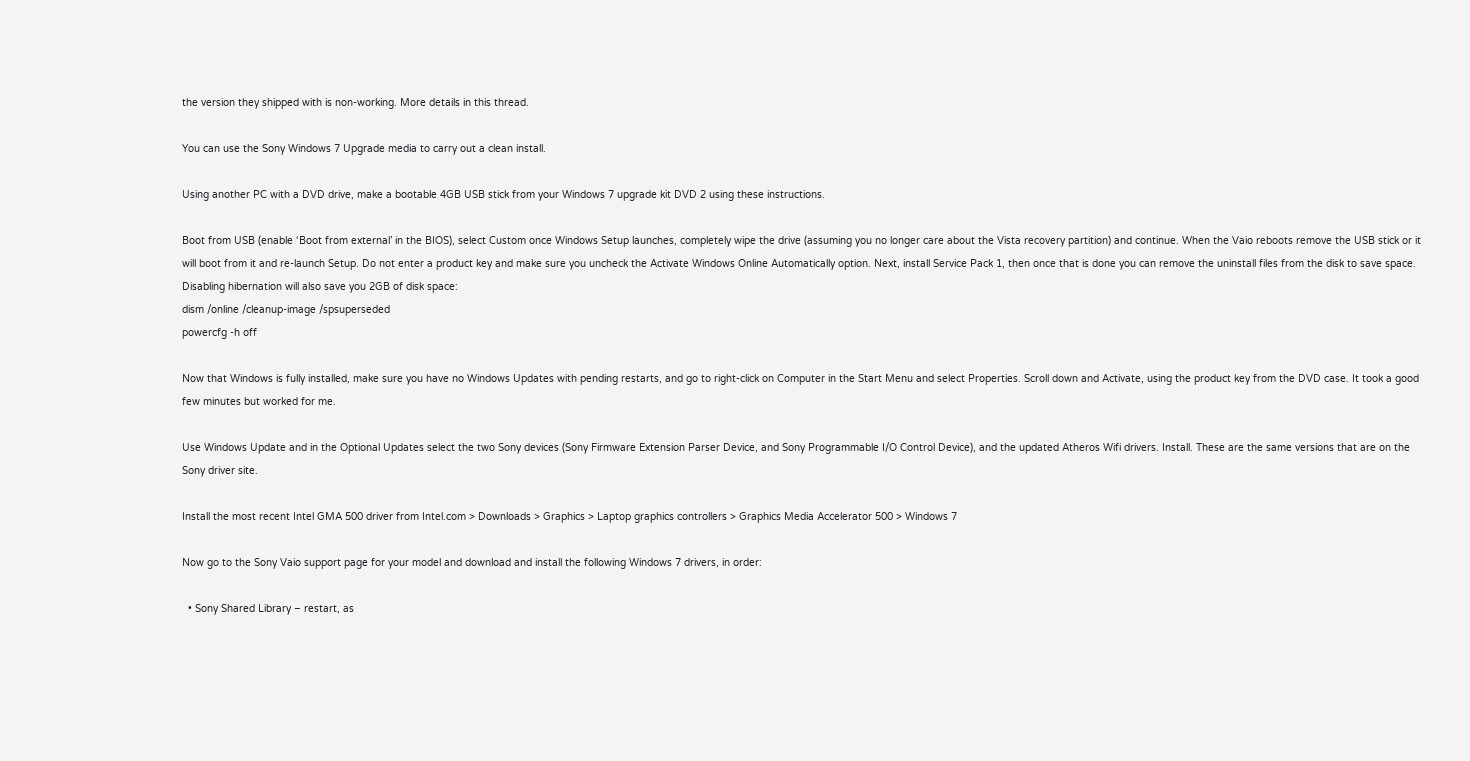the version they shipped with is non-working. More details in this thread.

You can use the Sony Windows 7 Upgrade media to carry out a clean install.

Using another PC with a DVD drive, make a bootable 4GB USB stick from your Windows 7 upgrade kit DVD 2 using these instructions.

Boot from USB (enable ‘Boot from external’ in the BIOS), select Custom once Windows Setup launches, completely wipe the drive (assuming you no longer care about the Vista recovery partition) and continue. When the Vaio reboots remove the USB stick or it will boot from it and re-launch Setup. Do not enter a product key and make sure you uncheck the Activate Windows Online Automatically option. Next, install Service Pack 1, then once that is done you can remove the uninstall files from the disk to save space. Disabling hibernation will also save you 2GB of disk space:
dism /online /cleanup-image /spsuperseded
powercfg -h off

Now that Windows is fully installed, make sure you have no Windows Updates with pending restarts, and go to right-click on Computer in the Start Menu and select Properties. Scroll down and Activate, using the product key from the DVD case. It took a good few minutes but worked for me.

Use Windows Update and in the Optional Updates select the two Sony devices (Sony Firmware Extension Parser Device, and Sony Programmable I/O Control Device), and the updated Atheros Wifi drivers. Install. These are the same versions that are on the Sony driver site.

Install the most recent Intel GMA 500 driver from Intel.com > Downloads > Graphics > Laptop graphics controllers > Graphics Media Accelerator 500 > Windows 7

Now go to the Sony Vaio support page for your model and download and install the following Windows 7 drivers, in order:

  • Sony Shared Library – restart, as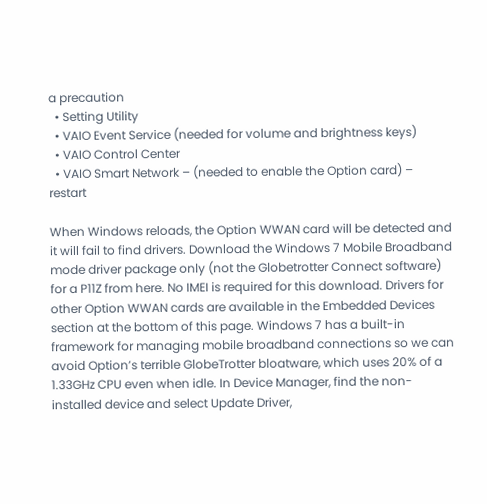a precaution
  • Setting Utility
  • VAIO Event Service (needed for volume and brightness keys)
  • VAIO Control Center
  • VAIO Smart Network – (needed to enable the Option card) – restart

When Windows reloads, the Option WWAN card will be detected and it will fail to find drivers. Download the Windows 7 Mobile Broadband mode driver package only (not the Globetrotter Connect software) for a P11Z from here. No IMEI is required for this download. Drivers for other Option WWAN cards are available in the Embedded Devices section at the bottom of this page. Windows 7 has a built-in framework for managing mobile broadband connections so we can avoid Option’s terrible GlobeTrotter bloatware, which uses 20% of a 1.33GHz CPU even when idle. In Device Manager, find the non-installed device and select Update Driver,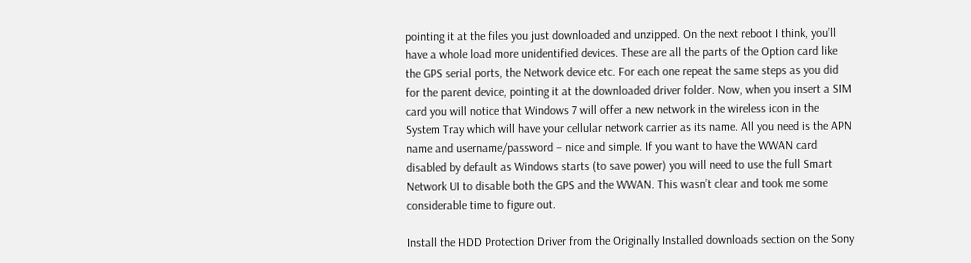pointing it at the files you just downloaded and unzipped. On the next reboot I think, you’ll have a whole load more unidentified devices. These are all the parts of the Option card like the GPS serial ports, the Network device etc. For each one repeat the same steps as you did for the parent device, pointing it at the downloaded driver folder. Now, when you insert a SIM card you will notice that Windows 7 will offer a new network in the wireless icon in the System Tray which will have your cellular network carrier as its name. All you need is the APN name and username/password – nice and simple. If you want to have the WWAN card disabled by default as Windows starts (to save power) you will need to use the full Smart Network UI to disable both the GPS and the WWAN. This wasn’t clear and took me some considerable time to figure out.

Install the HDD Protection Driver from the Originally Installed downloads section on the Sony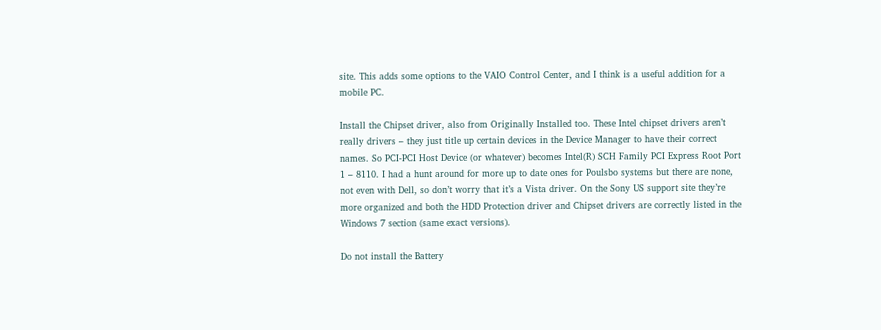site. This adds some options to the VAIO Control Center, and I think is a useful addition for a mobile PC.

Install the Chipset driver, also from Originally Installed too. These Intel chipset drivers aren’t really drivers – they just title up certain devices in the Device Manager to have their correct names. So PCI-PCI Host Device (or whatever) becomes Intel(R) SCH Family PCI Express Root Port 1 – 8110. I had a hunt around for more up to date ones for Poulsbo systems but there are none, not even with Dell, so don’t worry that it’s a Vista driver. On the Sony US support site they’re more organized and both the HDD Protection driver and Chipset drivers are correctly listed in the Windows 7 section (same exact versions).

Do not install the Battery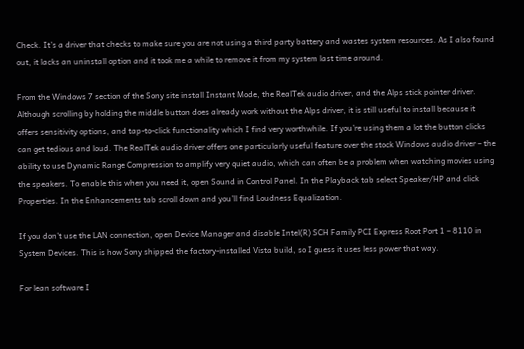Check. It’s a driver that checks to make sure you are not using a third party battery and wastes system resources. As I also found out, it lacks an uninstall option and it took me a while to remove it from my system last time around.

From the Windows 7 section of the Sony site install Instant Mode, the RealTek audio driver, and the Alps stick pointer driver. Although scrolling by holding the middle button does already work without the Alps driver, it is still useful to install because it offers sensitivity options, and tap-to-click functionality which I find very worthwhile. If you’re using them a lot the button clicks can get tedious and loud. The RealTek audio driver offers one particularly useful feature over the stock Windows audio driver – the ability to use Dynamic Range Compression to amplify very quiet audio, which can often be a problem when watching movies using the speakers. To enable this when you need it, open Sound in Control Panel. In the Playback tab select Speaker/HP and click Properties. In the Enhancements tab scroll down and you’ll find Loudness Equalization.

If you don’t use the LAN connection, open Device Manager and disable Intel(R) SCH Family PCI Express Root Port 1 – 8110 in System Devices. This is how Sony shipped the factory-installed Vista build, so I guess it uses less power that way.

For lean software I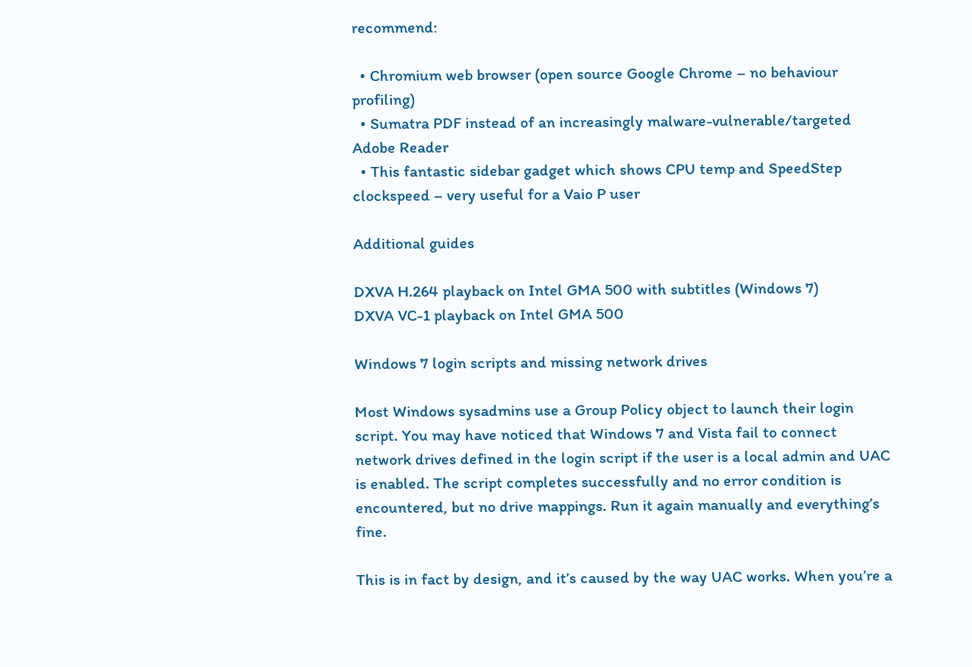recommend:

  • Chromium web browser (open source Google Chrome – no behaviour profiling)
  • Sumatra PDF instead of an increasingly malware-vulnerable/targeted Adobe Reader
  • This fantastic sidebar gadget which shows CPU temp and SpeedStep clockspeed – very useful for a Vaio P user

Additional guides

DXVA H.264 playback on Intel GMA 500 with subtitles (Windows 7)
DXVA VC-1 playback on Intel GMA 500

Windows 7 login scripts and missing network drives

Most Windows sysadmins use a Group Policy object to launch their login script. You may have noticed that Windows 7 and Vista fail to connect network drives defined in the login script if the user is a local admin and UAC is enabled. The script completes successfully and no error condition is encountered, but no drive mappings. Run it again manually and everything’s fine.

This is in fact by design, and it’s caused by the way UAC works. When you’re a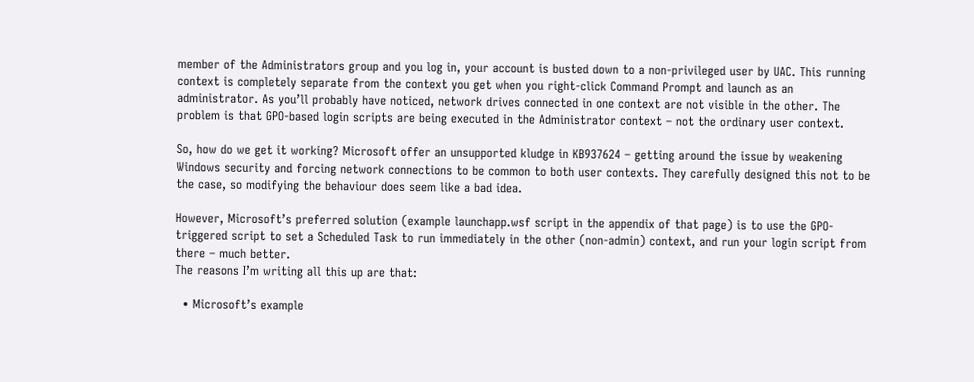member of the Administrators group and you log in, your account is busted down to a non-privileged user by UAC. This running context is completely separate from the context you get when you right-click Command Prompt and launch as an administrator. As you’ll probably have noticed, network drives connected in one context are not visible in the other. The problem is that GPO-based login scripts are being executed in the Administrator context – not the ordinary user context.

So, how do we get it working? Microsoft offer an unsupported kludge in KB937624 – getting around the issue by weakening Windows security and forcing network connections to be common to both user contexts. They carefully designed this not to be the case, so modifying the behaviour does seem like a bad idea.

However, Microsoft’s preferred solution (example launchapp.wsf script in the appendix of that page) is to use the GPO-triggered script to set a Scheduled Task to run immediately in the other (non-admin) context, and run your login script from there – much better.
The reasons I’m writing all this up are that:

  • Microsoft’s example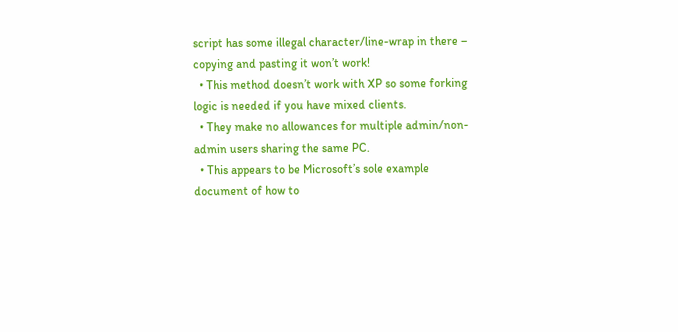script has some illegal character/line-wrap in there – copying and pasting it won’t work!
  • This method doesn’t work with XP so some forking logic is needed if you have mixed clients.
  • They make no allowances for multiple admin/non-admin users sharing the same PC.
  • This appears to be Microsoft’s sole example document of how to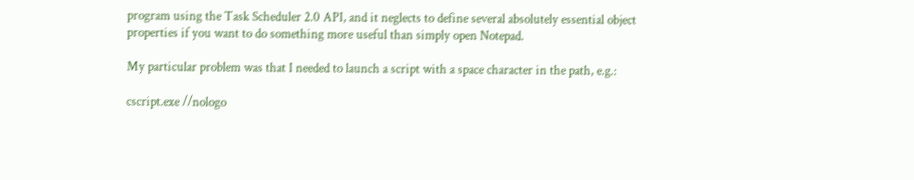program using the Task Scheduler 2.0 API, and it neglects to define several absolutely essential object properties if you want to do something more useful than simply open Notepad.

My particular problem was that I needed to launch a script with a space character in the path, e.g.:

cscript.exe //nologo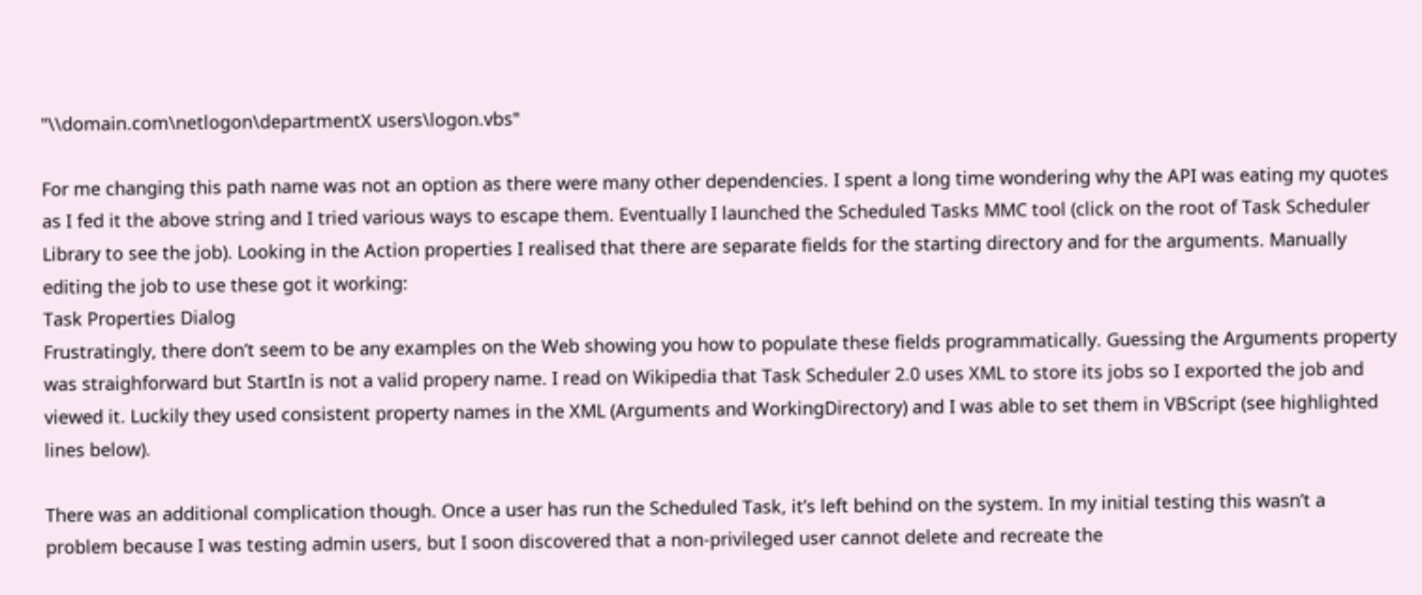"\\domain.com\netlogon\departmentX users\logon.vbs"

For me changing this path name was not an option as there were many other dependencies. I spent a long time wondering why the API was eating my quotes as I fed it the above string and I tried various ways to escape them. Eventually I launched the Scheduled Tasks MMC tool (click on the root of Task Scheduler Library to see the job). Looking in the Action properties I realised that there are separate fields for the starting directory and for the arguments. Manually editing the job to use these got it working:
Task Properties Dialog
Frustratingly, there don’t seem to be any examples on the Web showing you how to populate these fields programmatically. Guessing the Arguments property was straighforward but StartIn is not a valid propery name. I read on Wikipedia that Task Scheduler 2.0 uses XML to store its jobs so I exported the job and viewed it. Luckily they used consistent property names in the XML (Arguments and WorkingDirectory) and I was able to set them in VBScript (see highlighted lines below).

There was an additional complication though. Once a user has run the Scheduled Task, it’s left behind on the system. In my initial testing this wasn’t a problem because I was testing admin users, but I soon discovered that a non-privileged user cannot delete and recreate the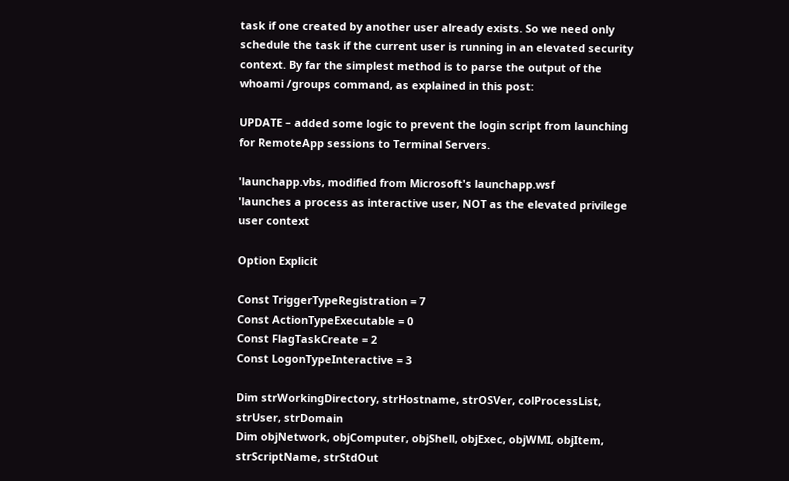task if one created by another user already exists. So we need only schedule the task if the current user is running in an elevated security context. By far the simplest method is to parse the output of the whoami /groups command, as explained in this post:

UPDATE – added some logic to prevent the login script from launching for RemoteApp sessions to Terminal Servers.

'launchapp.vbs, modified from Microsoft's launchapp.wsf
'launches a process as interactive user, NOT as the elevated privilege user context

Option Explicit

Const TriggerTypeRegistration = 7
Const ActionTypeExecutable = 0
Const FlagTaskCreate = 2
Const LogonTypeInteractive = 3

Dim strWorkingDirectory, strHostname, strOSVer, colProcessList, strUser, strDomain
Dim objNetwork, objComputer, objShell, objExec, objWMI, objItem, strScriptName, strStdOut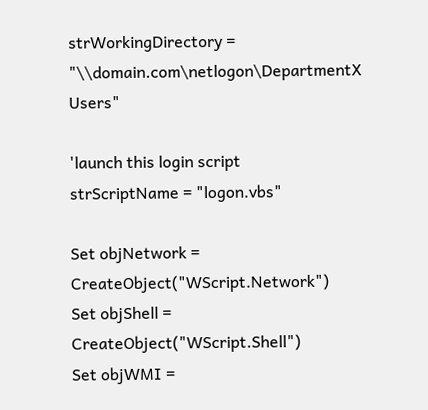strWorkingDirectory = "\\domain.com\netlogon\DepartmentX Users"

'launch this login script
strScriptName = "logon.vbs"

Set objNetwork = CreateObject("WScript.Network")
Set objShell = CreateObject("WScript.Shell")
Set objWMI =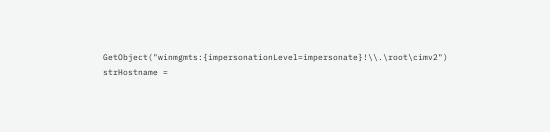GetObject("winmgmts:{impersonationLevel=impersonate}!\\.\root\cimv2")
strHostname =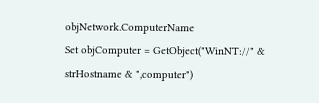objNetwork.ComputerName
Set objComputer = GetObject("WinNT://" & strHostname & ",computer")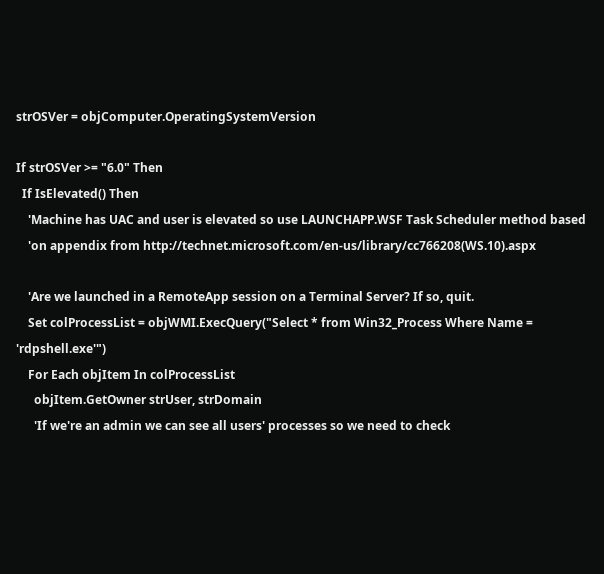strOSVer = objComputer.OperatingSystemVersion

If strOSVer >= "6.0" Then
  If IsElevated() Then
    'Machine has UAC and user is elevated so use LAUNCHAPP.WSF Task Scheduler method based
    'on appendix from http://technet.microsoft.com/en-us/library/cc766208(WS.10).aspx

    'Are we launched in a RemoteApp session on a Terminal Server? If so, quit.
    Set colProcessList = objWMI.ExecQuery("Select * from Win32_Process Where Name = 'rdpshell.exe'")
    For Each objItem In colProcessList
      objItem.GetOwner strUser, strDomain
      'If we're an admin we can see all users' processes so we need to check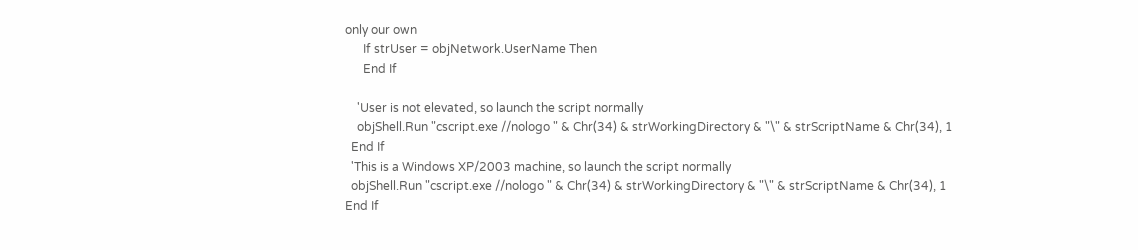only our own
      If strUser = objNetwork.UserName Then
      End If

    'User is not elevated, so launch the script normally
    objShell.Run "cscript.exe //nologo " & Chr(34) & strWorkingDirectory & "\" & strScriptName & Chr(34), 1
  End If
  'This is a Windows XP/2003 machine, so launch the script normally
  objShell.Run "cscript.exe //nologo " & Chr(34) & strWorkingDirectory & "\" & strScriptName & Chr(34), 1
End If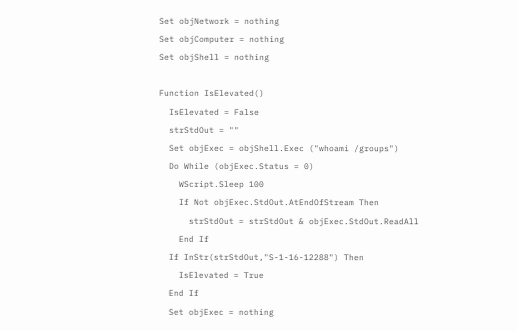Set objNetwork = nothing
Set objComputer = nothing
Set objShell = nothing

Function IsElevated()
  IsElevated = False
  strStdOut = ""
  Set objExec = objShell.Exec ("whoami /groups")
  Do While (objExec.Status = 0)
    WScript.Sleep 100
    If Not objExec.StdOut.AtEndOfStream Then
      strStdOut = strStdOut & objExec.StdOut.ReadAll
    End If
  If InStr(strStdOut,"S-1-16-12288") Then
    IsElevated = True
  End If
  Set objExec = nothing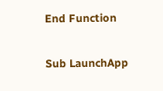End Function

Sub LaunchApp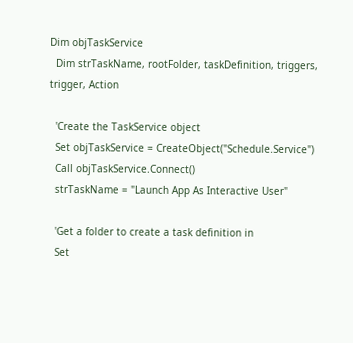Dim objTaskService
  Dim strTaskName, rootFolder, taskDefinition, triggers, trigger, Action

  'Create the TaskService object
  Set objTaskService = CreateObject("Schedule.Service")
  Call objTaskService.Connect()
  strTaskName = "Launch App As Interactive User"

  'Get a folder to create a task definition in
  Set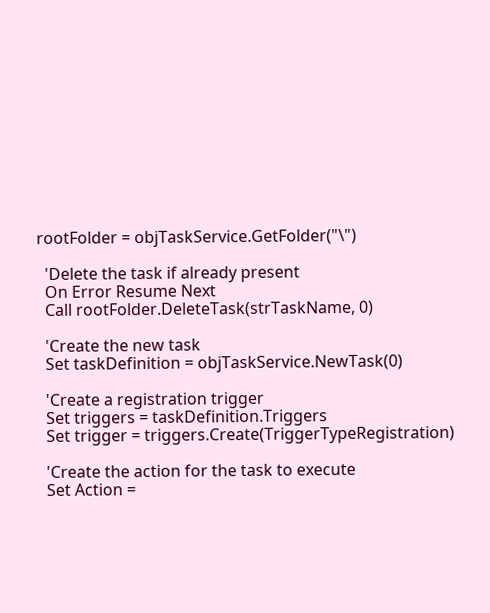rootFolder = objTaskService.GetFolder("\")

  'Delete the task if already present
  On Error Resume Next
  Call rootFolder.DeleteTask(strTaskName, 0)

  'Create the new task
  Set taskDefinition = objTaskService.NewTask(0)

  'Create a registration trigger
  Set triggers = taskDefinition.Triggers
  Set trigger = triggers.Create(TriggerTypeRegistration)

  'Create the action for the task to execute
  Set Action =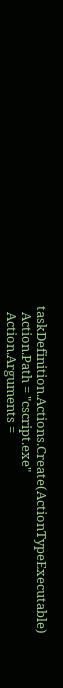taskDefinition.Actions.Create(ActionTypeExecutable)
  Action.Path = "cscript.exe"
  Action.Arguments =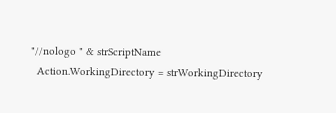"//nologo " & strScriptName
  Action.WorkingDirectory = strWorkingDirectory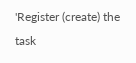'Register (create) the task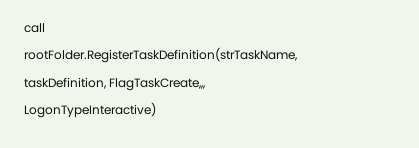call rootFolder.RegisterTaskDefinition(strTaskName, taskDefinition, FlagTaskCreate,,, LogonTypeInteractive)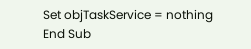Set objTaskService = nothing
End Sub